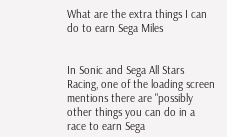What are the extra things I can do to earn Sega Miles


In Sonic and Sega All Stars Racing, one of the loading screen mentions there are "possibly other things you can do in a race to earn Sega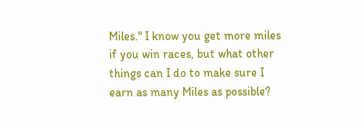Miles." I know you get more miles if you win races, but what other things can I do to make sure I earn as many Miles as possible?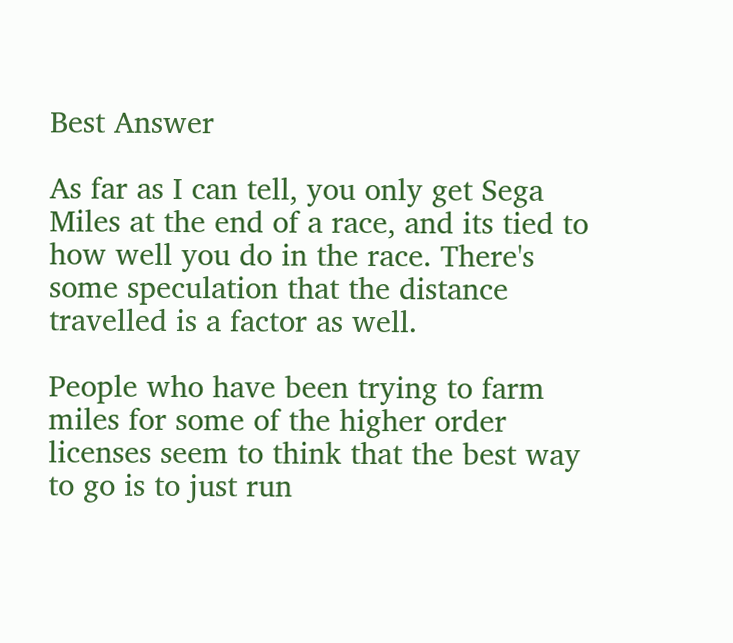Best Answer

As far as I can tell, you only get Sega Miles at the end of a race, and its tied to how well you do in the race. There's some speculation that the distance travelled is a factor as well.

People who have been trying to farm miles for some of the higher order licenses seem to think that the best way to go is to just run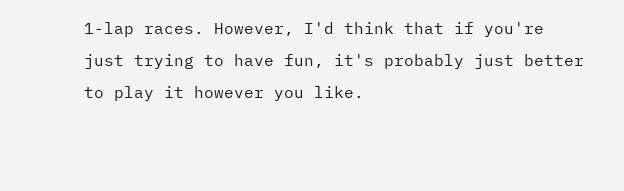1-lap races. However, I'd think that if you're just trying to have fun, it's probably just better to play it however you like.